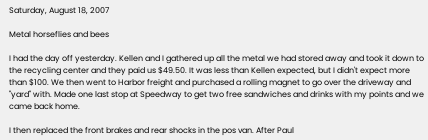Saturday, August 18, 2007

Metal horseflies and bees

I had the day off yesterday. Kellen and I gathered up all the metal we had stored away and took it down to the recycling center and they paid us $49.50. It was less than Kellen expected, but I didn't expect more than $100. We then went to Harbor freight and purchased a rolling magnet to go over the driveway and "yard" with. Made one last stop at Speedway to get two free sandwiches and drinks with my points and we came back home.

I then replaced the front brakes and rear shocks in the pos van. After Paul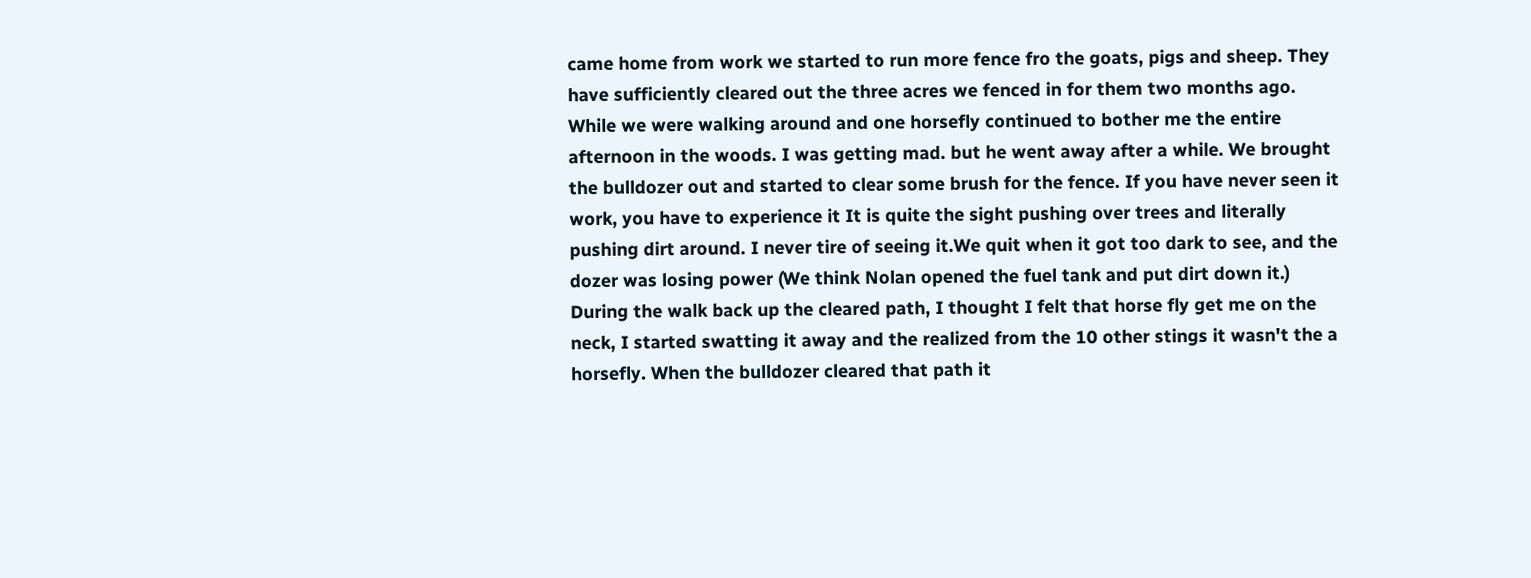came home from work we started to run more fence fro the goats, pigs and sheep. They have sufficiently cleared out the three acres we fenced in for them two months ago. While we were walking around and one horsefly continued to bother me the entire afternoon in the woods. I was getting mad. but he went away after a while. We brought the bulldozer out and started to clear some brush for the fence. If you have never seen it work, you have to experience it It is quite the sight pushing over trees and literally pushing dirt around. I never tire of seeing it.We quit when it got too dark to see, and the dozer was losing power (We think Nolan opened the fuel tank and put dirt down it.) During the walk back up the cleared path, I thought I felt that horse fly get me on the neck, I started swatting it away and the realized from the 10 other stings it wasn't the a horsefly. When the bulldozer cleared that path it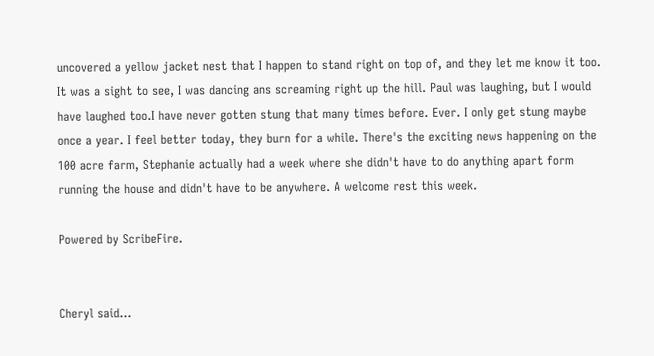uncovered a yellow jacket nest that I happen to stand right on top of, and they let me know it too. It was a sight to see, I was dancing ans screaming right up the hill. Paul was laughing, but I would have laughed too.I have never gotten stung that many times before. Ever. I only get stung maybe once a year. I feel better today, they burn for a while. There's the exciting news happening on the 100 acre farm, Stephanie actually had a week where she didn't have to do anything apart form running the house and didn't have to be anywhere. A welcome rest this week.

Powered by ScribeFire.


Cheryl said...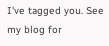I've tagged you. See my blog for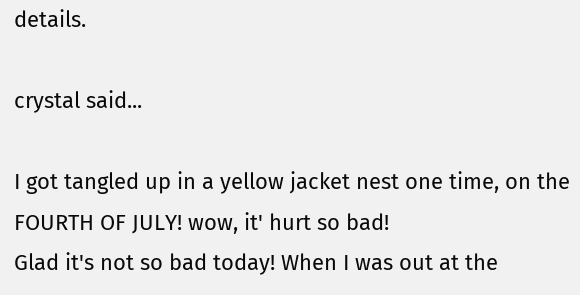details.

crystal said...

I got tangled up in a yellow jacket nest one time, on the FOURTH OF JULY! wow, it' hurt so bad!
Glad it's not so bad today! When I was out at the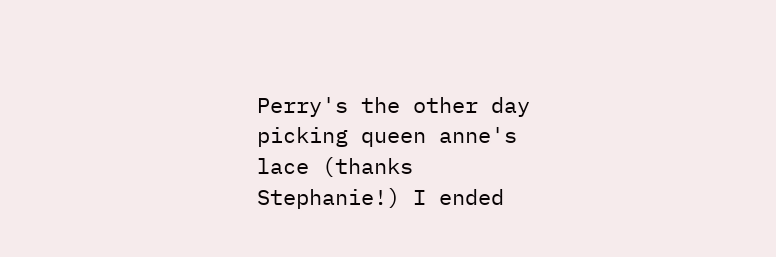Perry's the other day picking queen anne's lace (thanks Stephanie!) I ended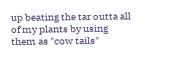up beating the tar outta all of my plants by using them as "cow tails"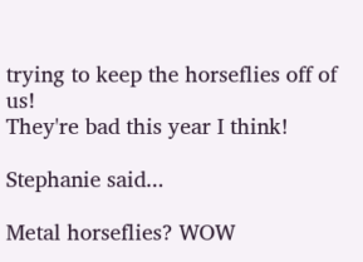trying to keep the horseflies off of us!
They're bad this year I think!

Stephanie said...

Metal horseflies? WOW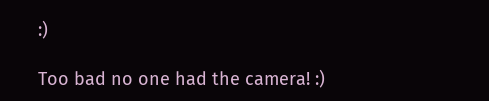:)

Too bad no one had the camera! :)